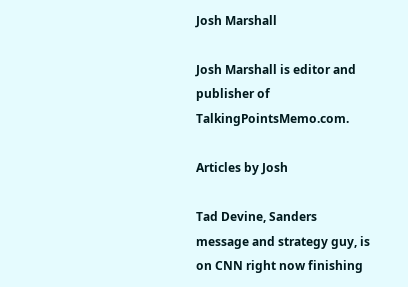Josh Marshall

Josh Marshall is editor and publisher of TalkingPointsMemo.com.

Articles by Josh

Tad Devine, Sanders message and strategy guy, is on CNN right now finishing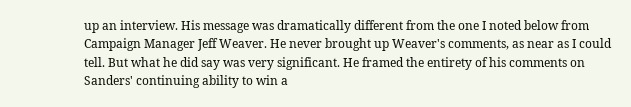up an interview. His message was dramatically different from the one I noted below from Campaign Manager Jeff Weaver. He never brought up Weaver's comments, as near as I could tell. But what he did say was very significant. He framed the entirety of his comments on Sanders' continuing ability to win a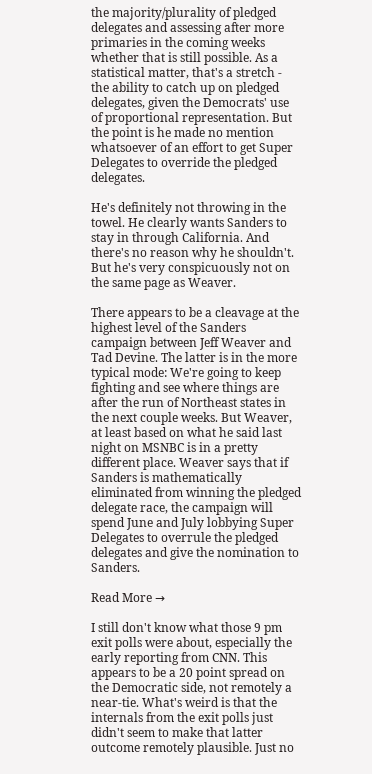the majority/plurality of pledged delegates and assessing after more primaries in the coming weeks whether that is still possible. As a statistical matter, that's a stretch - the ability to catch up on pledged delegates, given the Democrats' use of proportional representation. But the point is he made no mention whatsoever of an effort to get Super Delegates to override the pledged delegates.

He's definitely not throwing in the towel. He clearly wants Sanders to stay in through California. And there's no reason why he shouldn't. But he's very conspicuously not on the same page as Weaver.

There appears to be a cleavage at the highest level of the Sanders campaign between Jeff Weaver and Tad Devine. The latter is in the more typical mode: We're going to keep fighting and see where things are after the run of Northeast states in the next couple weeks. But Weaver, at least based on what he said last night on MSNBC is in a pretty different place. Weaver says that if Sanders is mathematically eliminated from winning the pledged delegate race, the campaign will spend June and July lobbying Super Delegates to overrule the pledged delegates and give the nomination to Sanders.

Read More →

I still don't know what those 9 pm exit polls were about, especially the early reporting from CNN. This appears to be a 20 point spread on the Democratic side, not remotely a near-tie. What's weird is that the internals from the exit polls just didn't seem to make that latter outcome remotely plausible. Just no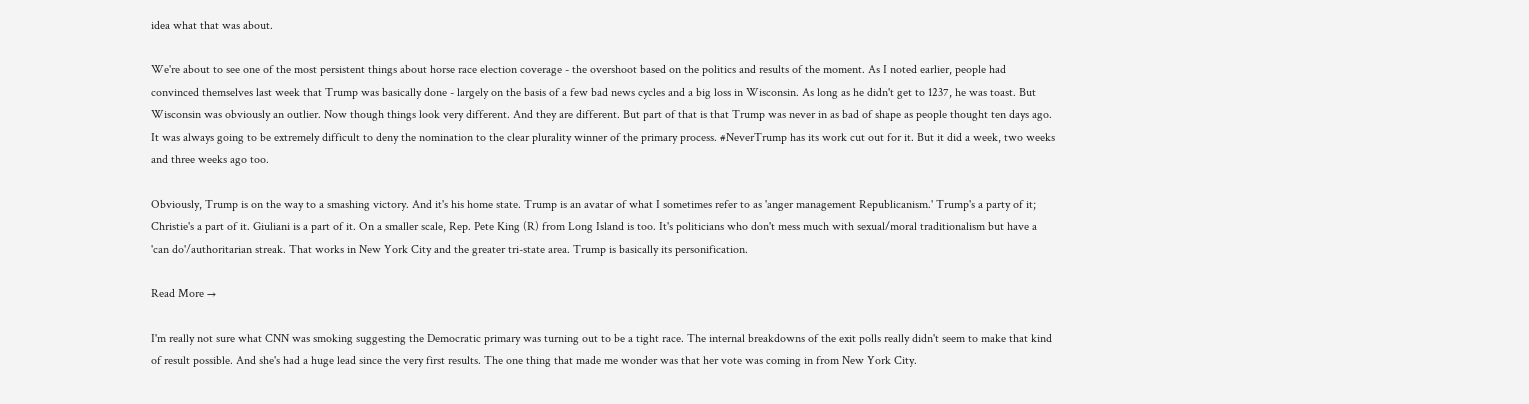idea what that was about.

We're about to see one of the most persistent things about horse race election coverage - the overshoot based on the politics and results of the moment. As I noted earlier, people had convinced themselves last week that Trump was basically done - largely on the basis of a few bad news cycles and a big loss in Wisconsin. As long as he didn't get to 1237, he was toast. But Wisconsin was obviously an outlier. Now though things look very different. And they are different. But part of that is that Trump was never in as bad of shape as people thought ten days ago. It was always going to be extremely difficult to deny the nomination to the clear plurality winner of the primary process. #NeverTrump has its work cut out for it. But it did a week, two weeks and three weeks ago too.

Obviously, Trump is on the way to a smashing victory. And it's his home state. Trump is an avatar of what I sometimes refer to as 'anger management Republicanism.' Trump's a party of it; Christie's a part of it. Giuliani is a part of it. On a smaller scale, Rep. Pete King (R) from Long Island is too. It's politicians who don't mess much with sexual/moral traditionalism but have a 'can do'/authoritarian streak. That works in New York City and the greater tri-state area. Trump is basically its personification.

Read More →

I'm really not sure what CNN was smoking suggesting the Democratic primary was turning out to be a tight race. The internal breakdowns of the exit polls really didn't seem to make that kind of result possible. And she's had a huge lead since the very first results. The one thing that made me wonder was that her vote was coming in from New York City.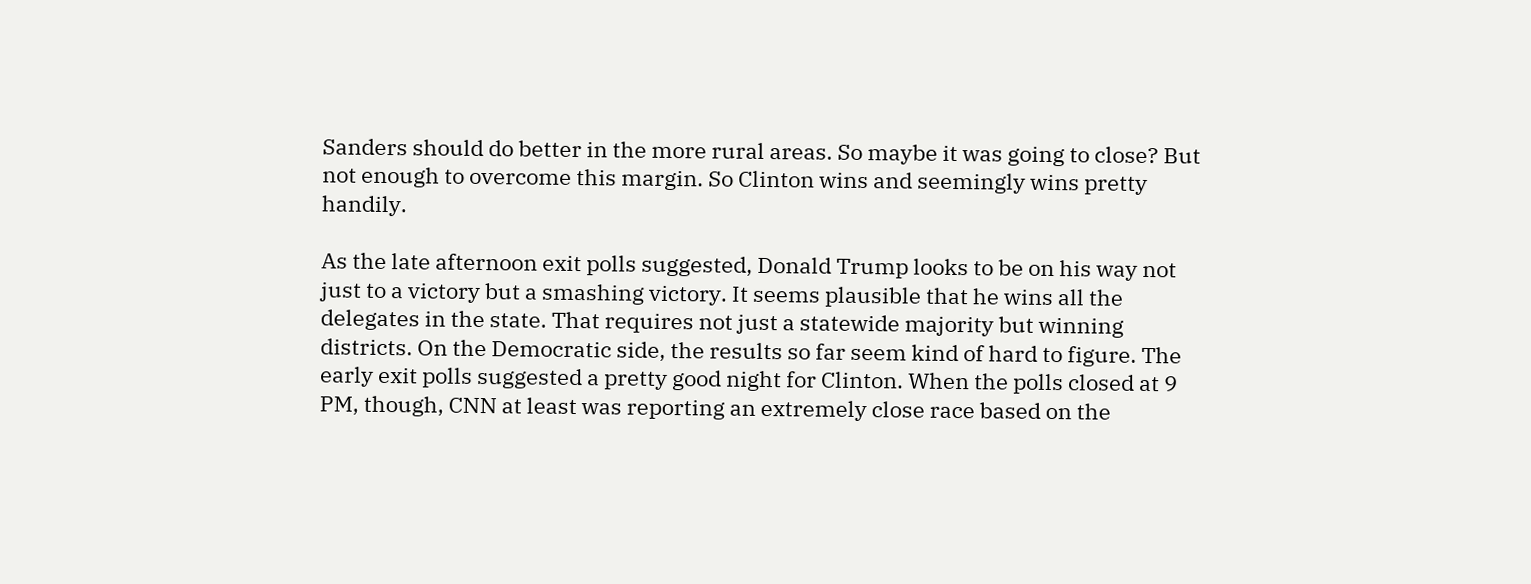Sanders should do better in the more rural areas. So maybe it was going to close? But not enough to overcome this margin. So Clinton wins and seemingly wins pretty handily.

As the late afternoon exit polls suggested, Donald Trump looks to be on his way not just to a victory but a smashing victory. It seems plausible that he wins all the delegates in the state. That requires not just a statewide majority but winning districts. On the Democratic side, the results so far seem kind of hard to figure. The early exit polls suggested a pretty good night for Clinton. When the polls closed at 9 PM, though, CNN at least was reporting an extremely close race based on the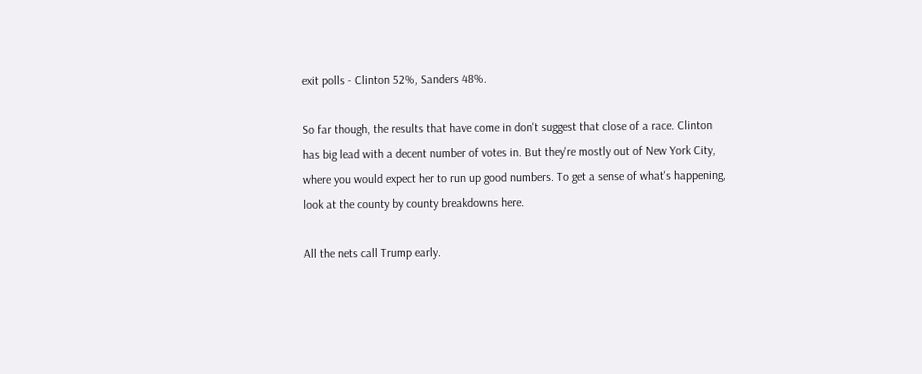exit polls - Clinton 52%, Sanders 48%.

So far though, the results that have come in don't suggest that close of a race. Clinton has big lead with a decent number of votes in. But they're mostly out of New York City, where you would expect her to run up good numbers. To get a sense of what's happening, look at the county by county breakdowns here.

All the nets call Trump early.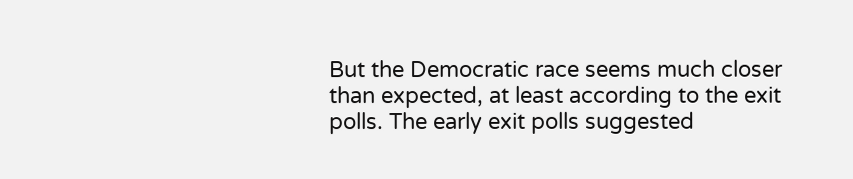But the Democratic race seems much closer than expected, at least according to the exit polls. The early exit polls suggested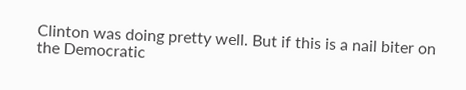Clinton was doing pretty well. But if this is a nail biter on the Democratic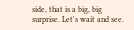side, that is a big, big surprise. Let's wait and see.